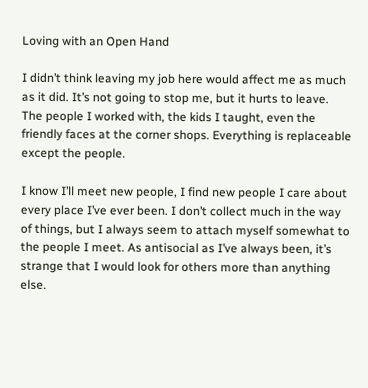Loving with an Open Hand

I didn’t think leaving my job here would affect me as much as it did. It’s not going to stop me, but it hurts to leave. The people I worked with, the kids I taught, even the friendly faces at the corner shops. Everything is replaceable except the people.

I know I’ll meet new people, I find new people I care about every place I’ve ever been. I don’t collect much in the way of things, but I always seem to attach myself somewhat to the people I meet. As antisocial as I’ve always been, it’s strange that I would look for others more than anything else.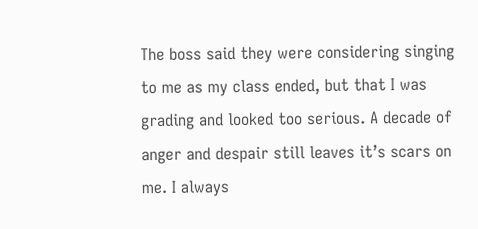The boss said they were considering singing to me as my class ended, but that I was grading and looked too serious. A decade of anger and despair still leaves it’s scars on me. I always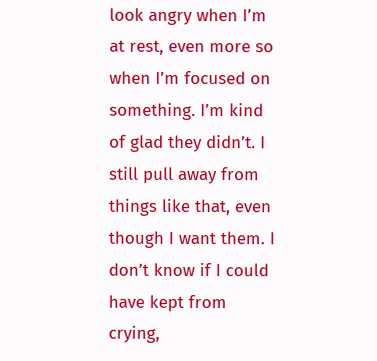look angry when I’m at rest, even more so when I’m focused on something. I’m kind of glad they didn’t. I still pull away from things like that, even though I want them. I don’t know if I could have kept from crying,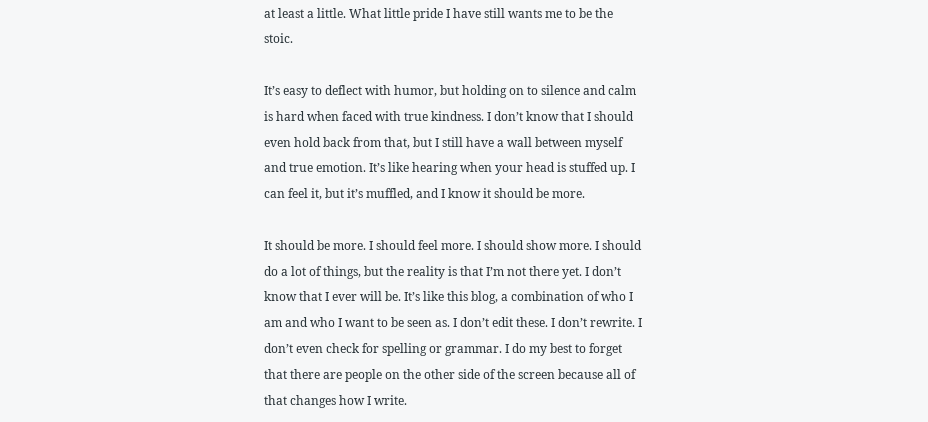at least a little. What little pride I have still wants me to be the stoic.

It’s easy to deflect with humor, but holding on to silence and calm is hard when faced with true kindness. I don’t know that I should even hold back from that, but I still have a wall between myself and true emotion. It’s like hearing when your head is stuffed up. I can feel it, but it’s muffled, and I know it should be more.

It should be more. I should feel more. I should show more. I should do a lot of things, but the reality is that I’m not there yet. I don’t know that I ever will be. It’s like this blog, a combination of who I am and who I want to be seen as. I don’t edit these. I don’t rewrite. I don’t even check for spelling or grammar. I do my best to forget that there are people on the other side of the screen because all of that changes how I write.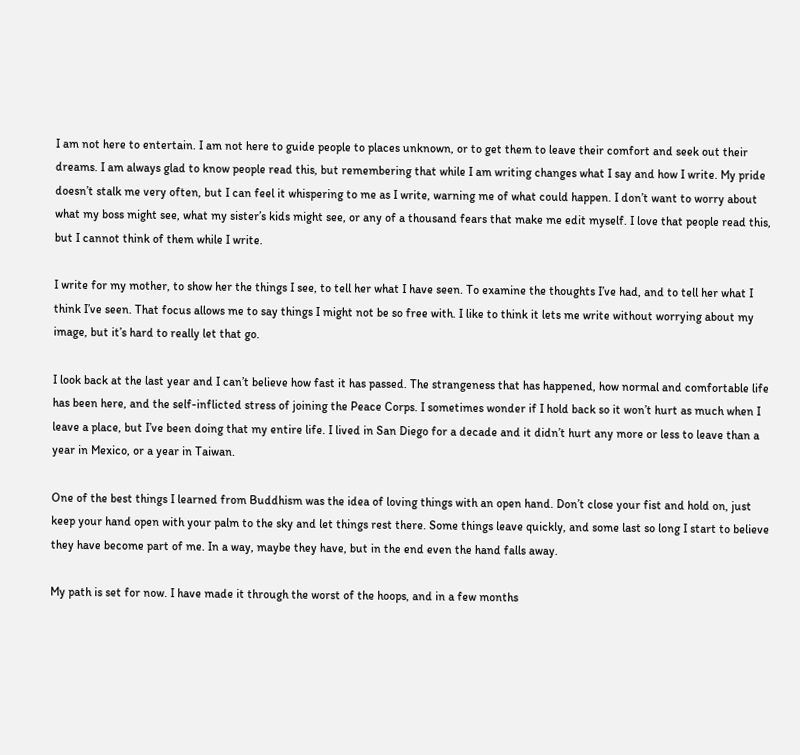I am not here to entertain. I am not here to guide people to places unknown, or to get them to leave their comfort and seek out their dreams. I am always glad to know people read this, but remembering that while I am writing changes what I say and how I write. My pride doesn’t stalk me very often, but I can feel it whispering to me as I write, warning me of what could happen. I don’t want to worry about what my boss might see, what my sister’s kids might see, or any of a thousand fears that make me edit myself. I love that people read this, but I cannot think of them while I write.

I write for my mother, to show her the things I see, to tell her what I have seen. To examine the thoughts I’ve had, and to tell her what I think I’ve seen. That focus allows me to say things I might not be so free with. I like to think it lets me write without worrying about my image, but it’s hard to really let that go.

I look back at the last year and I can’t believe how fast it has passed. The strangeness that has happened, how normal and comfortable life has been here, and the self-inflicted stress of joining the Peace Corps. I sometimes wonder if I hold back so it won’t hurt as much when I leave a place, but I’ve been doing that my entire life. I lived in San Diego for a decade and it didn’t hurt any more or less to leave than a year in Mexico, or a year in Taiwan.

One of the best things I learned from Buddhism was the idea of loving things with an open hand. Don’t close your fist and hold on, just keep your hand open with your palm to the sky and let things rest there. Some things leave quickly, and some last so long I start to believe they have become part of me. In a way, maybe they have, but in the end even the hand falls away.

My path is set for now. I have made it through the worst of the hoops, and in a few months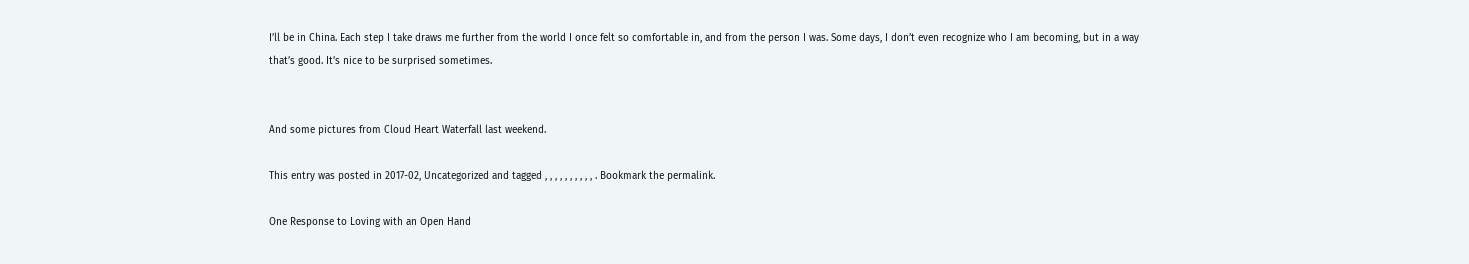I’ll be in China. Each step I take draws me further from the world I once felt so comfortable in, and from the person I was. Some days, I don’t even recognize who I am becoming, but in a way that’s good. It’s nice to be surprised sometimes.


And some pictures from Cloud Heart Waterfall last weekend.

This entry was posted in 2017-02, Uncategorized and tagged , , , , , , , , , , . Bookmark the permalink.

One Response to Loving with an Open Hand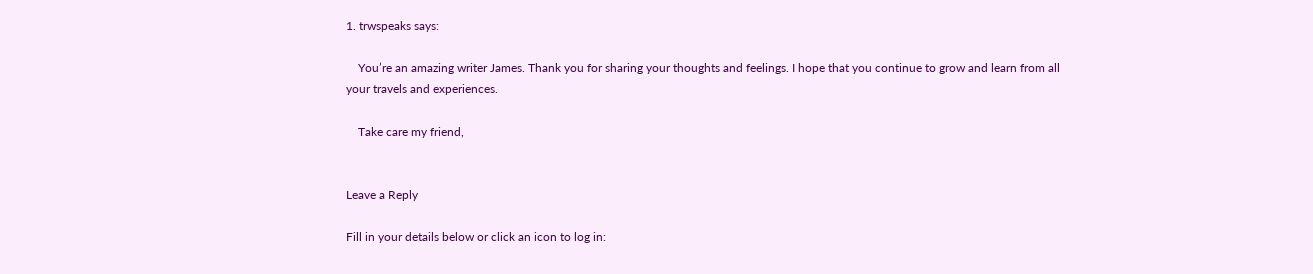1. trwspeaks says:

    You’re an amazing writer James. Thank you for sharing your thoughts and feelings. I hope that you continue to grow and learn from all your travels and experiences.

    Take care my friend,


Leave a Reply

Fill in your details below or click an icon to log in: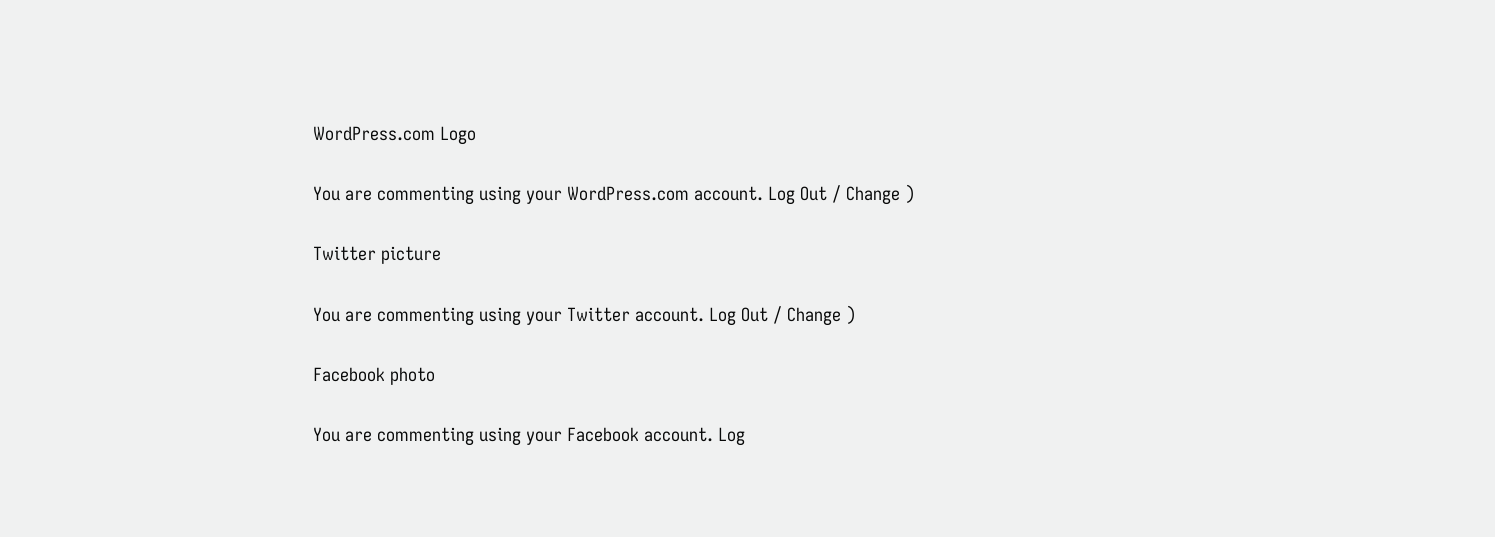WordPress.com Logo

You are commenting using your WordPress.com account. Log Out / Change )

Twitter picture

You are commenting using your Twitter account. Log Out / Change )

Facebook photo

You are commenting using your Facebook account. Log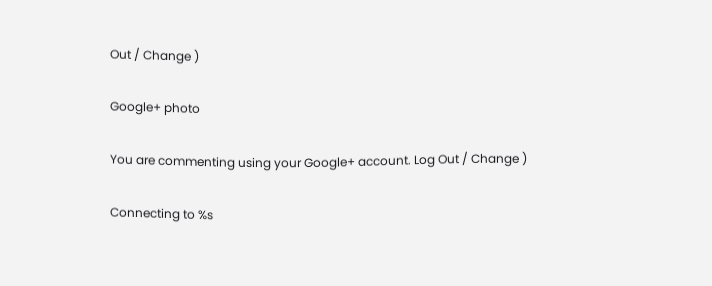Out / Change )

Google+ photo

You are commenting using your Google+ account. Log Out / Change )

Connecting to %s